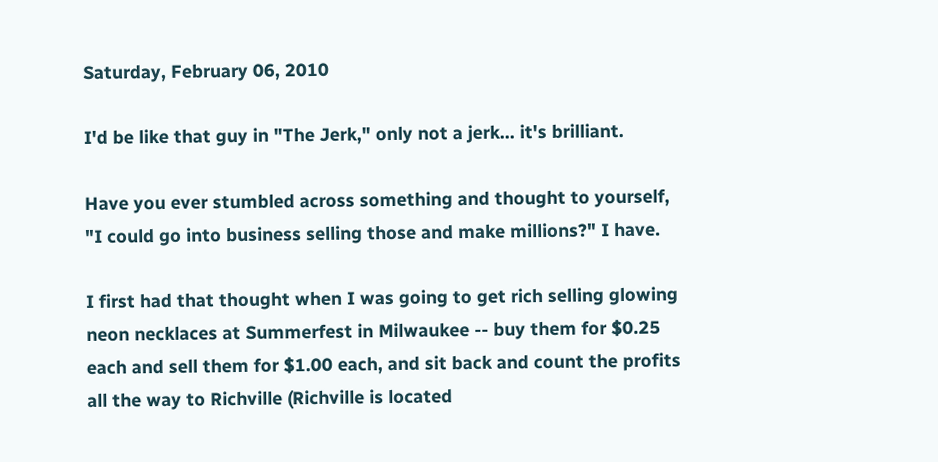Saturday, February 06, 2010

I'd be like that guy in "The Jerk," only not a jerk... it's brilliant.

Have you ever stumbled across something and thought to yourself, "I could go into business selling those and make millions?" I have.

I first had that thought when I was going to get rich selling glowing neon necklaces at Summerfest in Milwaukee -- buy them for $0.25 each and sell them for $1.00 each, and sit back and count the profits all the way to Richville (Richville is located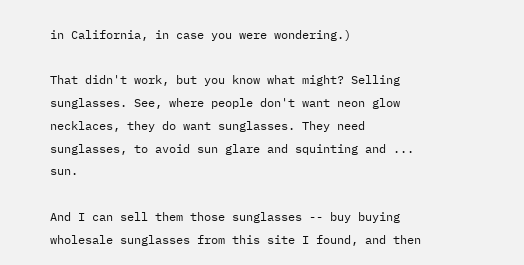in California, in case you were wondering.)

That didn't work, but you know what might? Selling sunglasses. See, where people don't want neon glow necklaces, they do want sunglasses. They need sunglasses, to avoid sun glare and squinting and ... sun.

And I can sell them those sunglasses -- buy buying wholesale sunglasses from this site I found, and then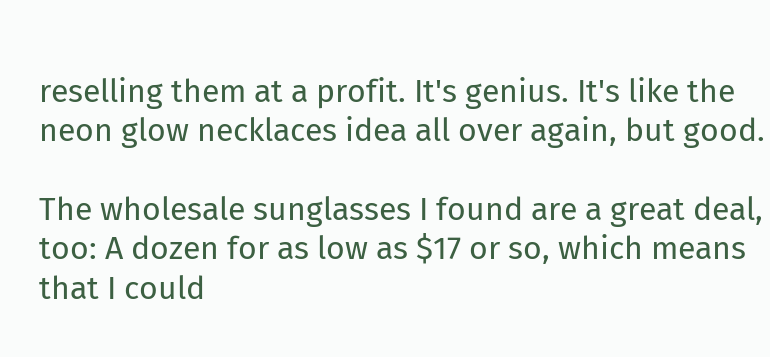reselling them at a profit. It's genius. It's like the neon glow necklaces idea all over again, but good.

The wholesale sunglasses I found are a great deal, too: A dozen for as low as $17 or so, which means that I could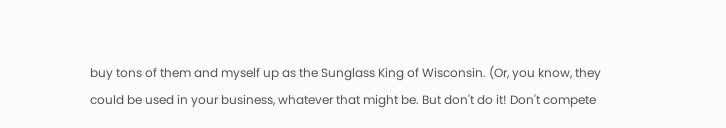buy tons of them and myself up as the Sunglass King of Wisconsin. (Or, you know, they could be used in your business, whatever that might be. But don't do it! Don't compete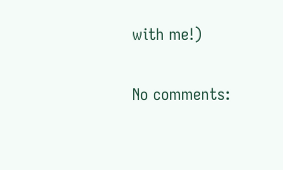with me!)

No comments: